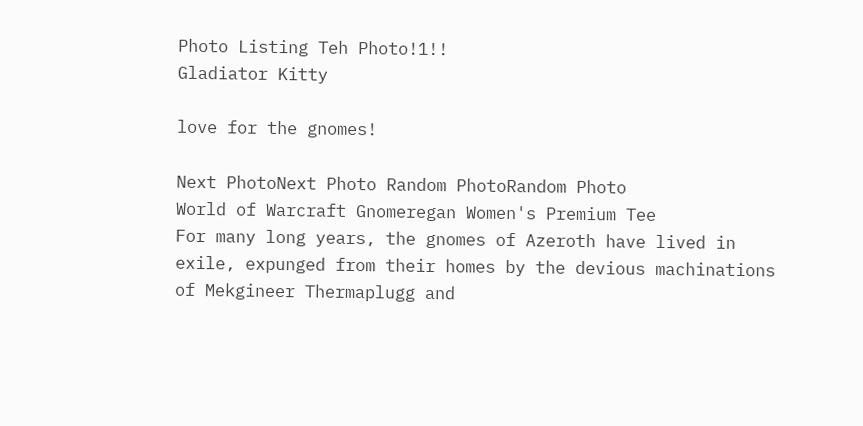Photo Listing Teh Photo!1!!
Gladiator Kitty

love for the gnomes!

Next PhotoNext Photo Random PhotoRandom Photo
World of Warcraft Gnomeregan Women's Premium Tee
For many long years, the gnomes of Azeroth have lived in exile, expunged from their homes by the devious machinations of Mekgineer Thermaplugg and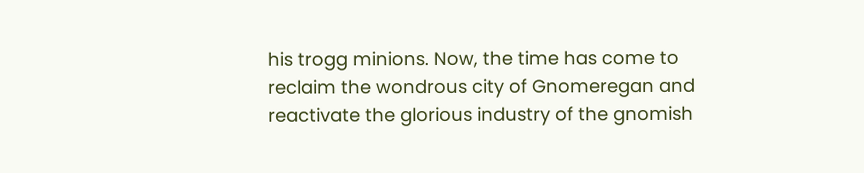his trogg minions. Now, the time has come to reclaim the wondrous city of Gnomeregan and reactivate the glorious industry of the gnomish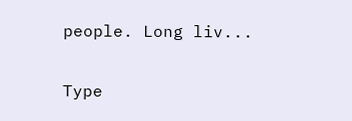people. Long liv...

Type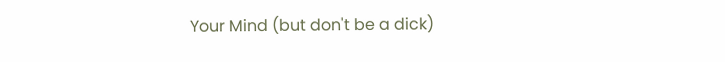Your Mind (but don't be a dick)